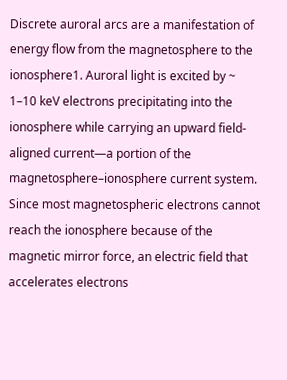Discrete auroral arcs are a manifestation of energy flow from the magnetosphere to the ionosphere1. Auroral light is excited by ~ 1–10 keV electrons precipitating into the ionosphere while carrying an upward field-aligned current—a portion of the magnetosphere–ionosphere current system. Since most magnetospheric electrons cannot reach the ionosphere because of the magnetic mirror force, an electric field that accelerates electrons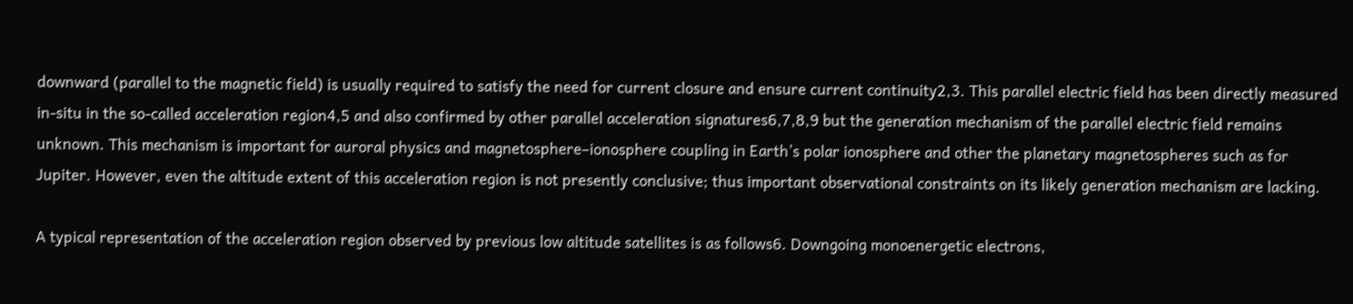downward (parallel to the magnetic field) is usually required to satisfy the need for current closure and ensure current continuity2,3. This parallel electric field has been directly measured in-situ in the so-called acceleration region4,5 and also confirmed by other parallel acceleration signatures6,7,8,9 but the generation mechanism of the parallel electric field remains unknown. This mechanism is important for auroral physics and magnetosphere–ionosphere coupling in Earth’s polar ionosphere and other the planetary magnetospheres such as for Jupiter. However, even the altitude extent of this acceleration region is not presently conclusive; thus important observational constraints on its likely generation mechanism are lacking.

A typical representation of the acceleration region observed by previous low altitude satellites is as follows6. Downgoing monoenergetic electrons,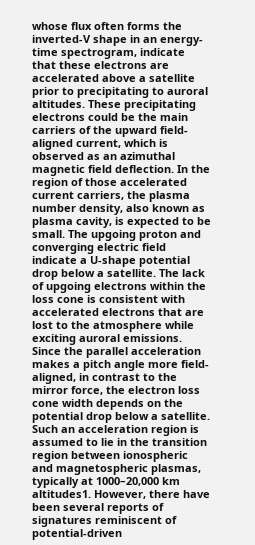whose flux often forms the inverted-V shape in an energy-time spectrogram, indicate that these electrons are accelerated above a satellite prior to precipitating to auroral altitudes. These precipitating electrons could be the main carriers of the upward field-aligned current, which is observed as an azimuthal magnetic field deflection. In the region of those accelerated current carriers, the plasma number density, also known as plasma cavity, is expected to be small. The upgoing proton and converging electric field indicate a U-shape potential drop below a satellite. The lack of upgoing electrons within the loss cone is consistent with accelerated electrons that are lost to the atmosphere while exciting auroral emissions. Since the parallel acceleration makes a pitch angle more field-aligned, in contrast to the mirror force, the electron loss cone width depends on the potential drop below a satellite. Such an acceleration region is assumed to lie in the transition region between ionospheric and magnetospheric plasmas, typically at 1000–20,000 km altitudes1. However, there have been several reports of signatures reminiscent of potential-driven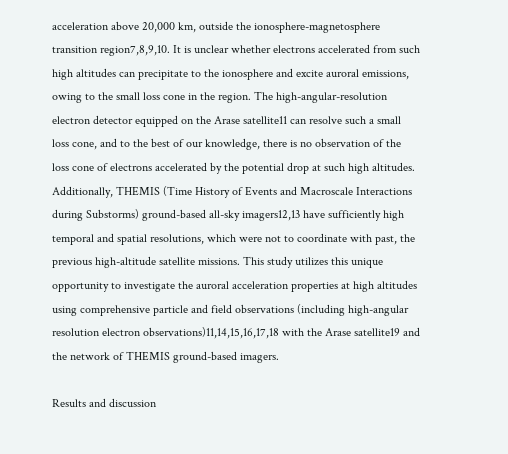acceleration above 20,000 km, outside the ionosphere-magnetosphere transition region7,8,9,10. It is unclear whether electrons accelerated from such high altitudes can precipitate to the ionosphere and excite auroral emissions, owing to the small loss cone in the region. The high-angular-resolution electron detector equipped on the Arase satellite11 can resolve such a small loss cone, and to the best of our knowledge, there is no observation of the loss cone of electrons accelerated by the potential drop at such high altitudes. Additionally, THEMIS (Time History of Events and Macroscale Interactions during Substorms) ground-based all-sky imagers12,13 have sufficiently high temporal and spatial resolutions, which were not to coordinate with past, the previous high-altitude satellite missions. This study utilizes this unique opportunity to investigate the auroral acceleration properties at high altitudes using comprehensive particle and field observations (including high-angular resolution electron observations)11,14,15,16,17,18 with the Arase satellite19 and the network of THEMIS ground-based imagers.

Results and discussion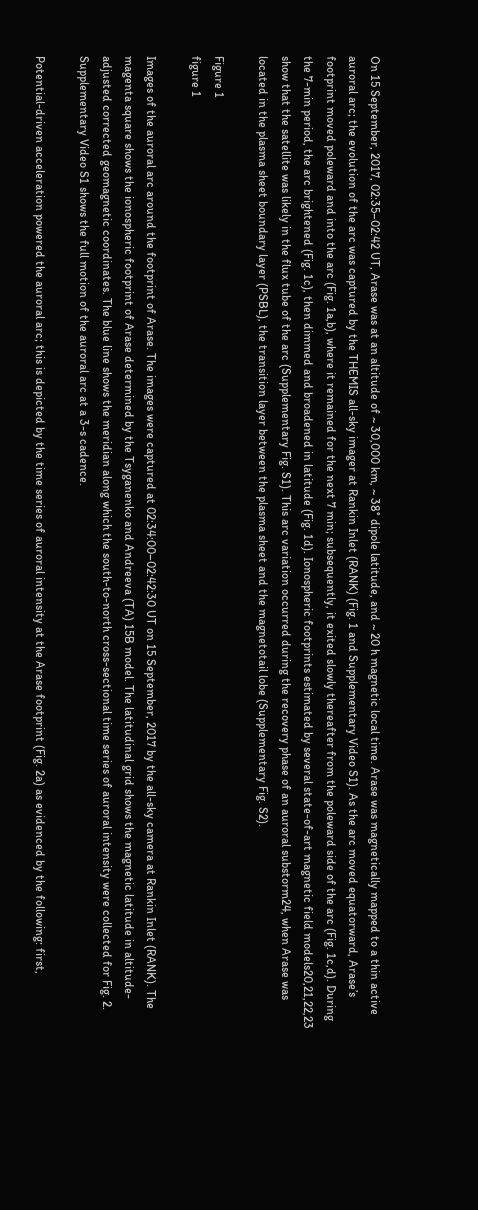On 15 September, 2017, 02:35–02:42 UT, Arase was at an altitude of ~ 30,000 km, ~ 38° dipole latitude, and ~ 20 h magnetic local time. Arase was magnetically mapped to a thin active auroral arc; the evolution of the arc was captured by the THEMIS all-sky imager at Rankin Inlet (RANK) (Fig. 1 and Supplementary Video S1). As the arc moved equatorward, Arase’s footprint moved poleward and into the arc (Fig. 1a,b), where it remained for the next 7 min; subsequently, it exited slowly thereafter from the poleward side of the arc (Fig. 1c,d). During the 7-min period, the arc brightened (Fig. 1c), then dimmed and broadened in latitude (Fig. 1d). Ionospheric footprints estimated by several state-of-art magnetic field models20,21,22,23 show that the satellite was likely in the flux tube of the arc (Supplementary Fig. S1). This arc variation occurred during the recovery phase of an auroral substorm24, when Arase was located in the plasma sheet boundary layer (PSBL), the transition layer between the plasma sheet and the magnetotail lobe (Supplementary Fig. S2).

Figure 1
figure 1

Images of the auroral arc around the footprint of Arase. The images were captured at 02:34:00–02:42:30 UT on 15 September, 2017 by the all-sky camera at Rankin Inlet (RANK). The magenta square shows the ionospheric footprint of Arase determined by the Tsyganenko and Andreeva (TA) 15B model. The latitudinal grid shows the magnetic latitude in altitude-adjusted corrected geomagnetic coordinates. The blue line shows the meridian along which the south-to-north cross-sectional time series of auroral intensity were collected for Fig. 2. Supplementary Video S1 shows the full motion of the auroral arc at a 3-s cadence.

Potential-driven acceleration powered the auroral arc; this is depicted by the time series of auroral intensity at the Arase footprint (Fig. 2a) as evidenced by the following: first,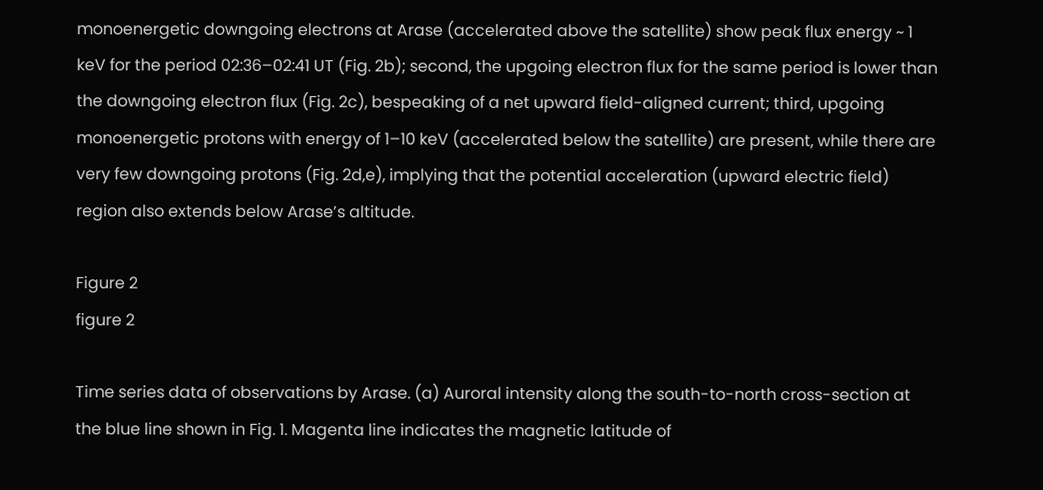monoenergetic downgoing electrons at Arase (accelerated above the satellite) show peak flux energy ~ 1 keV for the period 02:36–02:41 UT (Fig. 2b); second, the upgoing electron flux for the same period is lower than the downgoing electron flux (Fig. 2c), bespeaking of a net upward field-aligned current; third, upgoing monoenergetic protons with energy of 1–10 keV (accelerated below the satellite) are present, while there are very few downgoing protons (Fig. 2d,e), implying that the potential acceleration (upward electric field) region also extends below Arase’s altitude.

Figure 2
figure 2

Time series data of observations by Arase. (a) Auroral intensity along the south-to-north cross-section at the blue line shown in Fig. 1. Magenta line indicates the magnetic latitude of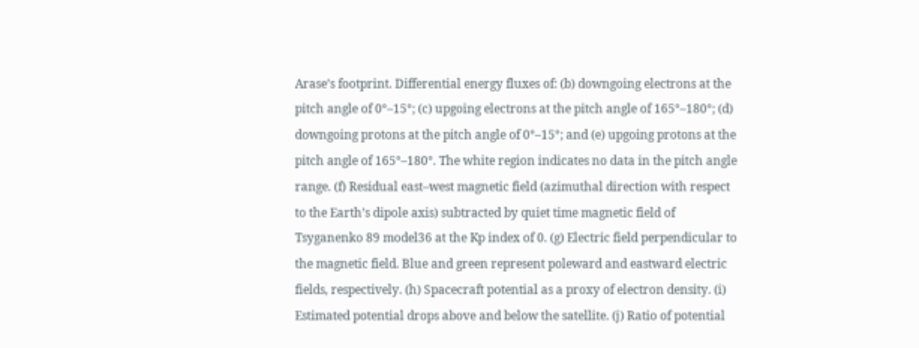Arase’s footprint. Differential energy fluxes of: (b) downgoing electrons at the pitch angle of 0°–15°; (c) upgoing electrons at the pitch angle of 165°–180°; (d) downgoing protons at the pitch angle of 0°–15°; and (e) upgoing protons at the pitch angle of 165°–180°. The white region indicates no data in the pitch angle range. (f) Residual east–west magnetic field (azimuthal direction with respect to the Earth’s dipole axis) subtracted by quiet time magnetic field of Tsyganenko 89 model36 at the Kp index of 0. (g) Electric field perpendicular to the magnetic field. Blue and green represent poleward and eastward electric fields, respectively. (h) Spacecraft potential as a proxy of electron density. (i) Estimated potential drops above and below the satellite. (j) Ratio of potential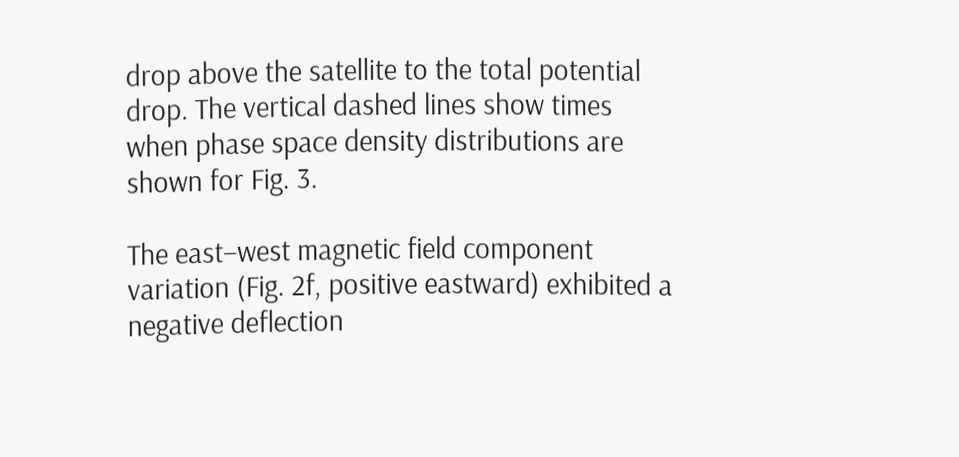drop above the satellite to the total potential drop. The vertical dashed lines show times when phase space density distributions are shown for Fig. 3.

The east–west magnetic field component variation (Fig. 2f, positive eastward) exhibited a negative deflection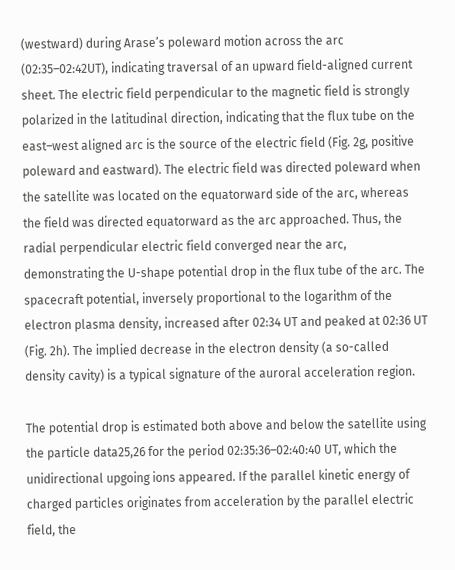(westward) during Arase’s poleward motion across the arc (02:35–02:42UT), indicating traversal of an upward field-aligned current sheet. The electric field perpendicular to the magnetic field is strongly polarized in the latitudinal direction, indicating that the flux tube on the east–west aligned arc is the source of the electric field (Fig. 2g, positive poleward and eastward). The electric field was directed poleward when the satellite was located on the equatorward side of the arc, whereas the field was directed equatorward as the arc approached. Thus, the radial perpendicular electric field converged near the arc, demonstrating the U-shape potential drop in the flux tube of the arc. The spacecraft potential, inversely proportional to the logarithm of the electron plasma density, increased after 02:34 UT and peaked at 02:36 UT (Fig. 2h). The implied decrease in the electron density (a so-called density cavity) is a typical signature of the auroral acceleration region.

The potential drop is estimated both above and below the satellite using the particle data25,26 for the period 02:35:36–02:40:40 UT, which the unidirectional upgoing ions appeared. If the parallel kinetic energy of charged particles originates from acceleration by the parallel electric field, the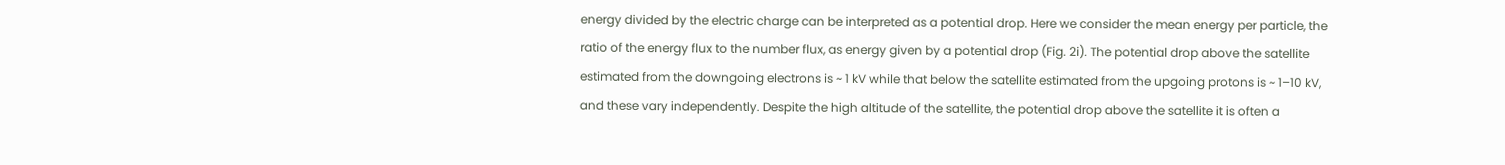energy divided by the electric charge can be interpreted as a potential drop. Here we consider the mean energy per particle, the ratio of the energy flux to the number flux, as energy given by a potential drop (Fig. 2i). The potential drop above the satellite estimated from the downgoing electrons is ~ 1 kV while that below the satellite estimated from the upgoing protons is ~ 1–10 kV, and these vary independently. Despite the high altitude of the satellite, the potential drop above the satellite it is often a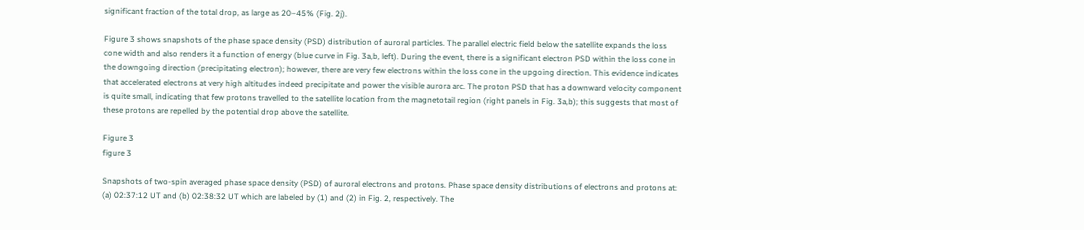significant fraction of the total drop, as large as 20–45% (Fig. 2j).

Figure 3 shows snapshots of the phase space density (PSD) distribution of auroral particles. The parallel electric field below the satellite expands the loss cone width and also renders it a function of energy (blue curve in Fig. 3a,b, left). During the event, there is a significant electron PSD within the loss cone in the downgoing direction (precipitating electron); however, there are very few electrons within the loss cone in the upgoing direction. This evidence indicates that accelerated electrons at very high altitudes indeed precipitate and power the visible aurora arc. The proton PSD that has a downward velocity component is quite small, indicating that few protons travelled to the satellite location from the magnetotail region (right panels in Fig. 3a,b); this suggests that most of these protons are repelled by the potential drop above the satellite.

Figure 3
figure 3

Snapshots of two-spin averaged phase space density (PSD) of auroral electrons and protons. Phase space density distributions of electrons and protons at: (a) 02:37:12 UT and (b) 02:38:32 UT which are labeled by (1) and (2) in Fig. 2, respectively. The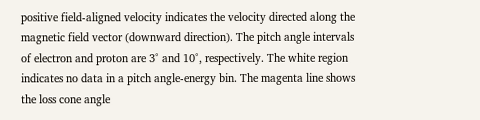positive field-aligned velocity indicates the velocity directed along the magnetic field vector (downward direction). The pitch angle intervals of electron and proton are 3° and 10°, respectively. The white region indicates no data in a pitch angle-energy bin. The magenta line shows the loss cone angle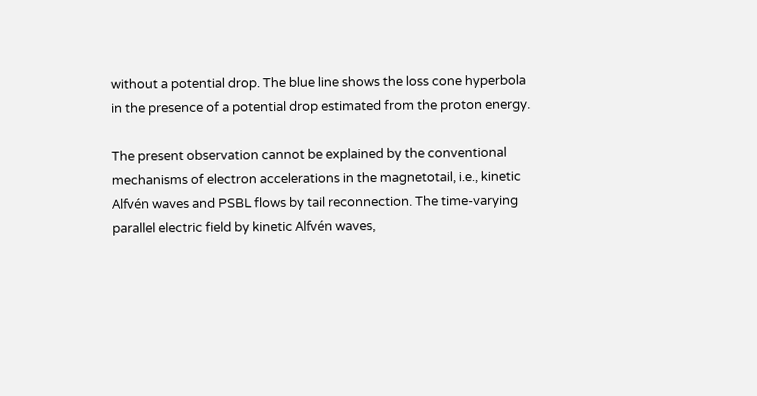without a potential drop. The blue line shows the loss cone hyperbola in the presence of a potential drop estimated from the proton energy.

The present observation cannot be explained by the conventional mechanisms of electron accelerations in the magnetotail, i.e., kinetic Alfvén waves and PSBL flows by tail reconnection. The time-varying parallel electric field by kinetic Alfvén waves,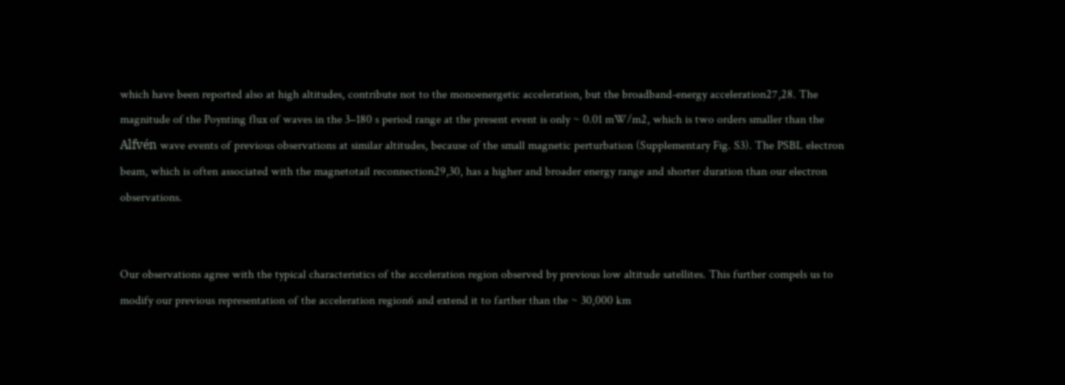which have been reported also at high altitudes, contribute not to the monoenergetic acceleration, but the broadband-energy acceleration27,28. The magnitude of the Poynting flux of waves in the 3–180 s period range at the present event is only ~ 0.01 mW/m2, which is two orders smaller than the Alfvén wave events of previous observations at similar altitudes, because of the small magnetic perturbation (Supplementary Fig. S3). The PSBL electron beam, which is often associated with the magnetotail reconnection29,30, has a higher and broader energy range and shorter duration than our electron observations.


Our observations agree with the typical characteristics of the acceleration region observed by previous low altitude satellites. This further compels us to modify our previous representation of the acceleration region6 and extend it to farther than the ~ 30,000 km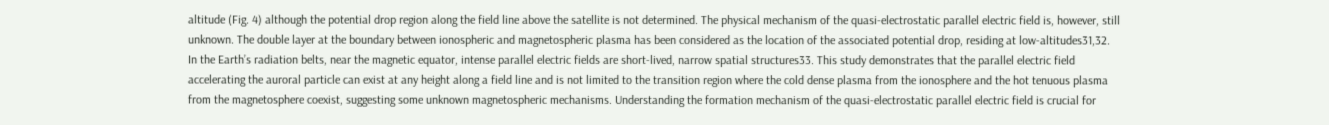altitude (Fig. 4) although the potential drop region along the field line above the satellite is not determined. The physical mechanism of the quasi-electrostatic parallel electric field is, however, still unknown. The double layer at the boundary between ionospheric and magnetospheric plasma has been considered as the location of the associated potential drop, residing at low-altitudes31,32. In the Earth’s radiation belts, near the magnetic equator, intense parallel electric fields are short-lived, narrow spatial structures33. This study demonstrates that the parallel electric field accelerating the auroral particle can exist at any height along a field line and is not limited to the transition region where the cold dense plasma from the ionosphere and the hot tenuous plasma from the magnetosphere coexist, suggesting some unknown magnetospheric mechanisms. Understanding the formation mechanism of the quasi-electrostatic parallel electric field is crucial for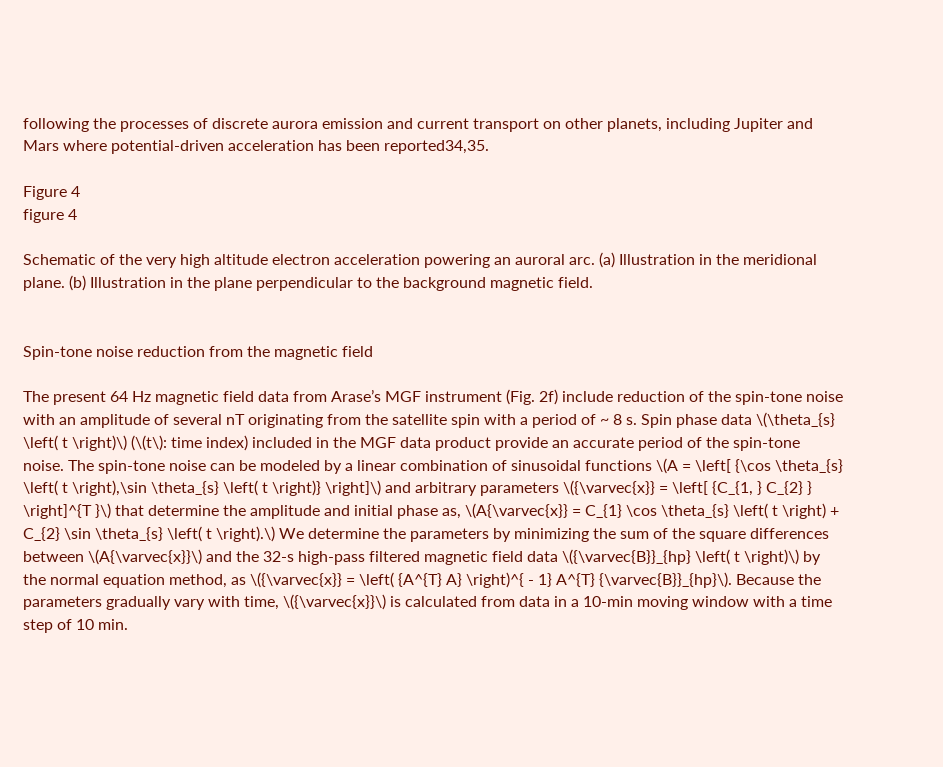following the processes of discrete aurora emission and current transport on other planets, including Jupiter and Mars where potential-driven acceleration has been reported34,35.

Figure 4
figure 4

Schematic of the very high altitude electron acceleration powering an auroral arc. (a) Illustration in the meridional plane. (b) Illustration in the plane perpendicular to the background magnetic field.


Spin-tone noise reduction from the magnetic field

The present 64 Hz magnetic field data from Arase’s MGF instrument (Fig. 2f) include reduction of the spin-tone noise with an amplitude of several nT originating from the satellite spin with a period of ~ 8 s. Spin phase data \(\theta_{s} \left( t \right)\) (\(t\): time index) included in the MGF data product provide an accurate period of the spin-tone noise. The spin-tone noise can be modeled by a linear combination of sinusoidal functions \(A = \left[ {\cos \theta_{s} \left( t \right),\sin \theta_{s} \left( t \right)} \right]\) and arbitrary parameters \({\varvec{x}} = \left[ {C_{1, } C_{2} } \right]^{T }\) that determine the amplitude and initial phase as, \(A{\varvec{x}} = C_{1} \cos \theta_{s} \left( t \right) + C_{2} \sin \theta_{s} \left( t \right).\) We determine the parameters by minimizing the sum of the square differences between \(A{\varvec{x}}\) and the 32-s high-pass filtered magnetic field data \({\varvec{B}}_{hp} \left( t \right)\) by the normal equation method, as \({\varvec{x}} = \left( {A^{T} A} \right)^{ - 1} A^{T} {\varvec{B}}_{hp}\). Because the parameters gradually vary with time, \({\varvec{x}}\) is calculated from data in a 10-min moving window with a time step of 10 min.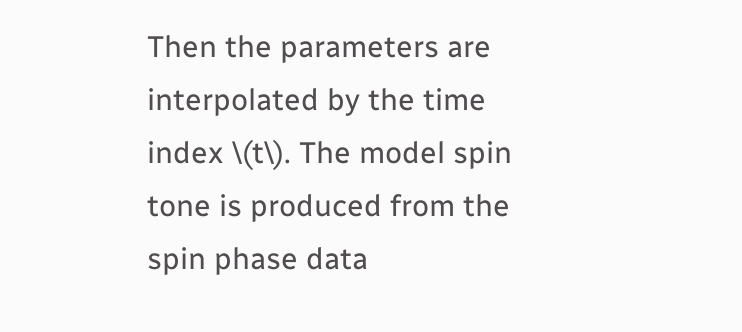Then the parameters are interpolated by the time index \(t\). The model spin tone is produced from the spin phase data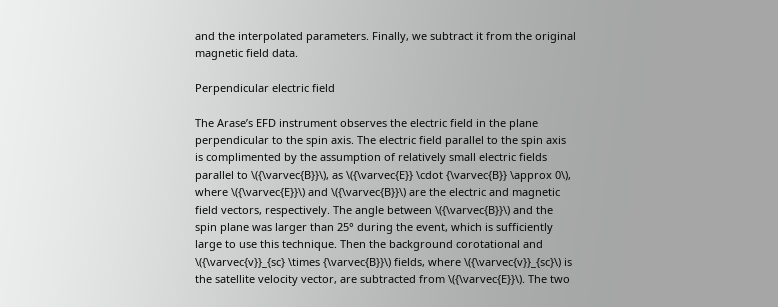and the interpolated parameters. Finally, we subtract it from the original magnetic field data.

Perpendicular electric field

The Arase’s EFD instrument observes the electric field in the plane perpendicular to the spin axis. The electric field parallel to the spin axis is complimented by the assumption of relatively small electric fields parallel to \({\varvec{B}}\), as \({\varvec{E}} \cdot {\varvec{B}} \approx 0\), where \({\varvec{E}}\) and \({\varvec{B}}\) are the electric and magnetic field vectors, respectively. The angle between \({\varvec{B}}\) and the spin plane was larger than 25° during the event, which is sufficiently large to use this technique. Then the background corotational and \({\varvec{v}}_{sc} \times {\varvec{B}}\) fields, where \({\varvec{v}}_{sc}\) is the satellite velocity vector, are subtracted from \({\varvec{E}}\). The two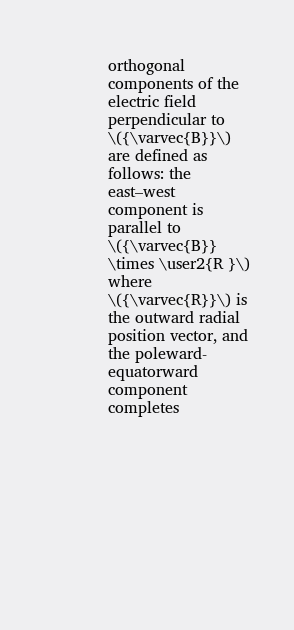orthogonal components of the electric field perpendicular to \({\varvec{B}}\) are defined as follows: the east–west component is parallel to \({\varvec{B}} \times \user2{R }\) where \({\varvec{R}}\) is the outward radial position vector, and the poleward-equatorward component completes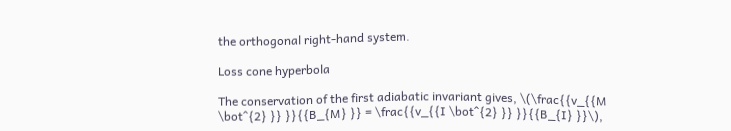the orthogonal right-hand system.

Loss cone hyperbola

The conservation of the first adiabatic invariant gives, \(\frac{{v_{{M \bot^{2} }} }}{{B_{M} }} = \frac{{v_{{I \bot^{2} }} }}{{B_{I} }}\),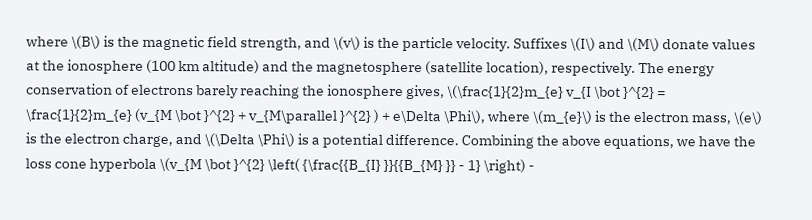where \(B\) is the magnetic field strength, and \(v\) is the particle velocity. Suffixes \(I\) and \(M\) donate values at the ionosphere (100 km altitude) and the magnetosphere (satellite location), respectively. The energy conservation of electrons barely reaching the ionosphere gives, \(\frac{1}{2}m_{e} v_{I \bot }^{2} = \frac{1}{2}m_{e} (v_{M \bot }^{2} + v_{M\parallel }^{2} ) + e\Delta \Phi\), where \(m_{e}\) is the electron mass, \(e\) is the electron charge, and \(\Delta \Phi\) is a potential difference. Combining the above equations, we have the loss cone hyperbola \(v_{M \bot }^{2} \left( {\frac{{B_{I} }}{{B_{M} }} - 1} \right) -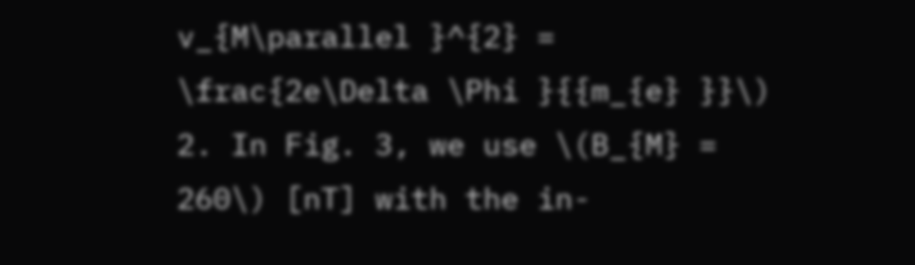v_{M\parallel }^{2} = \frac{2e\Delta \Phi }{{m_{e} }}\) 2. In Fig. 3, we use \(B_{M} = 260\) [nT] with the in-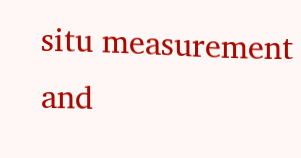situ measurement and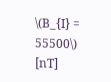\(B_{I} = 55500\) [nT]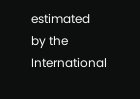estimated by the International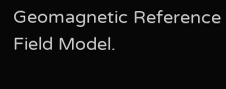Geomagnetic Reference Field Model.